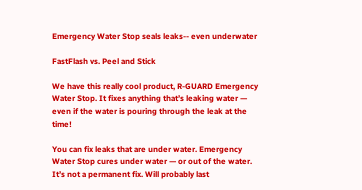Emergency Water Stop seals leaks-- even underwater

FastFlash vs. Peel and Stick

We have this really cool product, R-GUARD Emergency Water Stop. It fixes anything that’s leaking water — even if the water is pouring through the leak at the time!

You can fix leaks that are under water. Emergency Water Stop cures under water — or out of the water. It’s not a permanent fix. Will probably last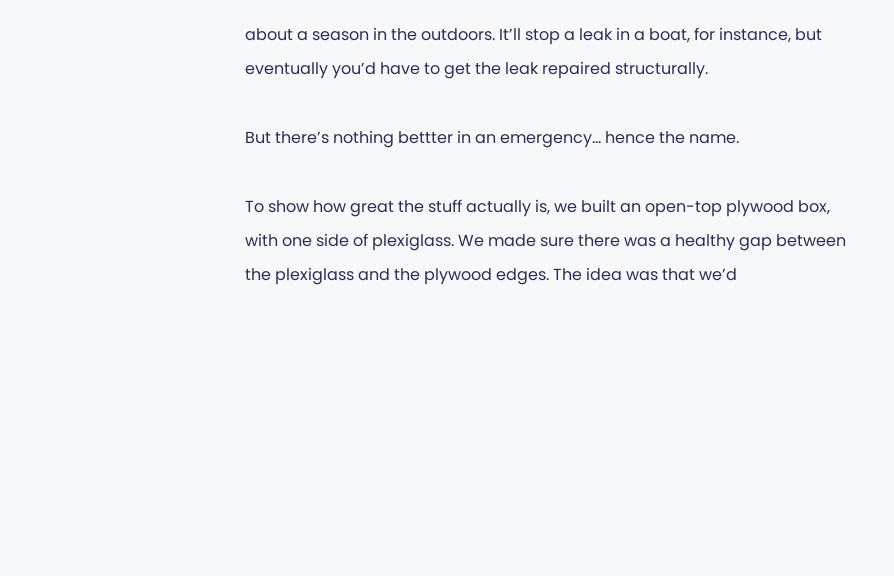about a season in the outdoors. It’ll stop a leak in a boat, for instance, but eventually you’d have to get the leak repaired structurally.

But there’s nothing bettter in an emergency… hence the name.

To show how great the stuff actually is, we built an open-top plywood box, with one side of plexiglass. We made sure there was a healthy gap between the plexiglass and the plywood edges. The idea was that we’d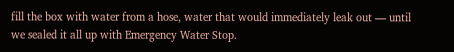fill the box with water from a hose, water that would immediately leak out — until we sealed it all up with Emergency Water Stop.